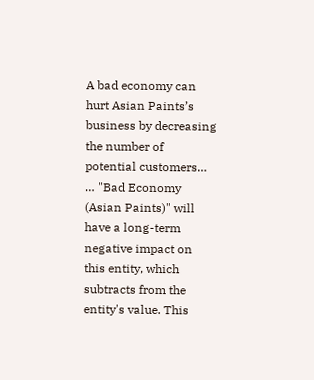A bad economy can hurt Asian Paints’s business by decreasing the number of potential customers… … "Bad Economy (Asian Paints)" will have a long-term negative impact on this entity, which subtracts from the entity's value. This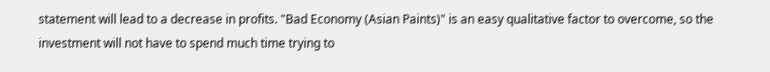statement will lead to a decrease in profits. "Bad Economy (Asian Paints)" is an easy qualitative factor to overcome, so the investment will not have to spend much time trying to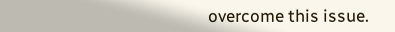overcome this issue.